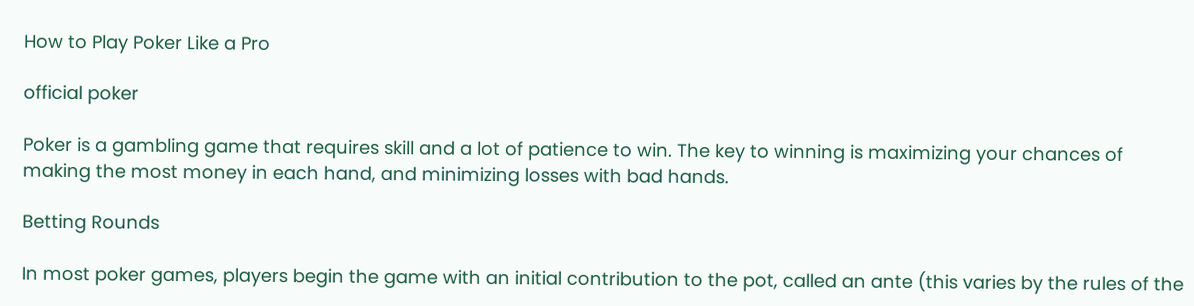How to Play Poker Like a Pro

official poker

Poker is a gambling game that requires skill and a lot of patience to win. The key to winning is maximizing your chances of making the most money in each hand, and minimizing losses with bad hands.

Betting Rounds

In most poker games, players begin the game with an initial contribution to the pot, called an ante (this varies by the rules of the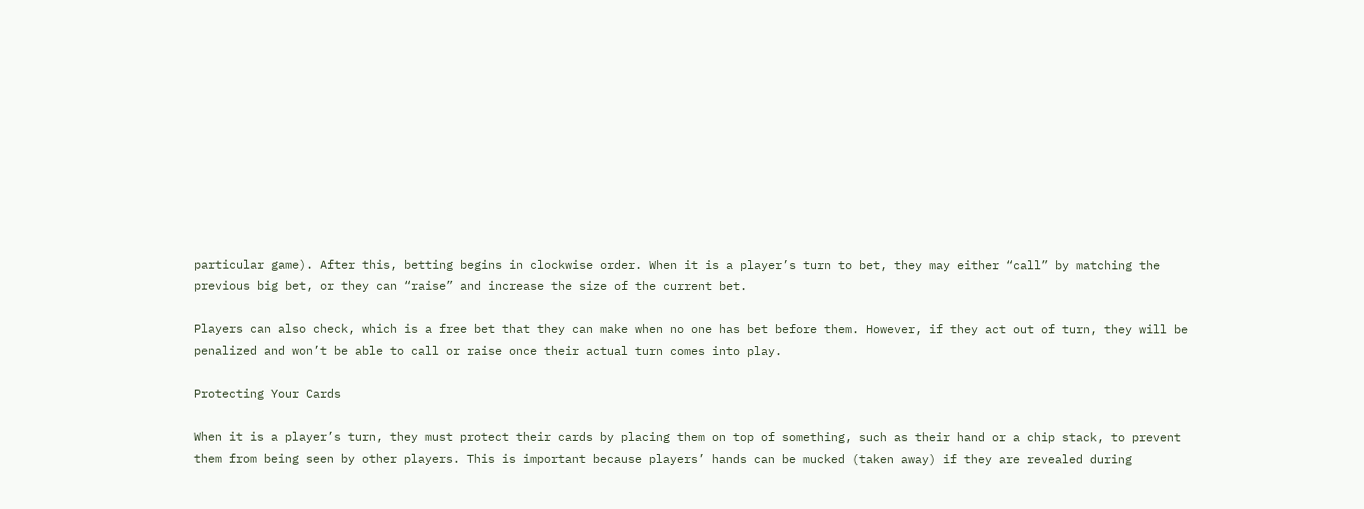particular game). After this, betting begins in clockwise order. When it is a player’s turn to bet, they may either “call” by matching the previous big bet, or they can “raise” and increase the size of the current bet.

Players can also check, which is a free bet that they can make when no one has bet before them. However, if they act out of turn, they will be penalized and won’t be able to call or raise once their actual turn comes into play.

Protecting Your Cards

When it is a player’s turn, they must protect their cards by placing them on top of something, such as their hand or a chip stack, to prevent them from being seen by other players. This is important because players’ hands can be mucked (taken away) if they are revealed during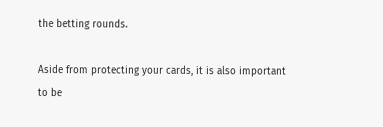the betting rounds.

Aside from protecting your cards, it is also important to be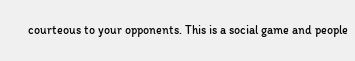courteous to your opponents. This is a social game and people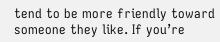tend to be more friendly toward someone they like. If you’re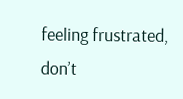feeling frustrated, don’t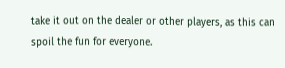take it out on the dealer or other players, as this can spoil the fun for everyone.